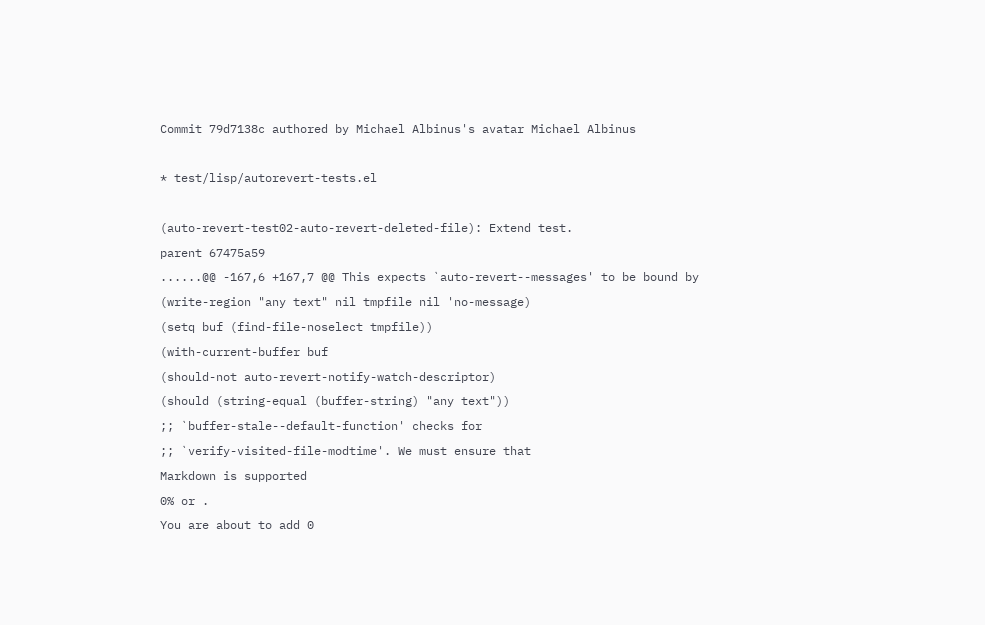Commit 79d7138c authored by Michael Albinus's avatar Michael Albinus

* test/lisp/autorevert-tests.el

(auto-revert-test02-auto-revert-deleted-file): Extend test.
parent 67475a59
......@@ -167,6 +167,7 @@ This expects `auto-revert--messages' to be bound by
(write-region "any text" nil tmpfile nil 'no-message)
(setq buf (find-file-noselect tmpfile))
(with-current-buffer buf
(should-not auto-revert-notify-watch-descriptor)
(should (string-equal (buffer-string) "any text"))
;; `buffer-stale--default-function' checks for
;; `verify-visited-file-modtime'. We must ensure that
Markdown is supported
0% or .
You are about to add 0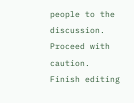people to the discussion. Proceed with caution.
Finish editing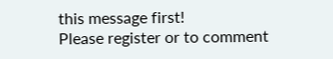this message first!
Please register or to comment